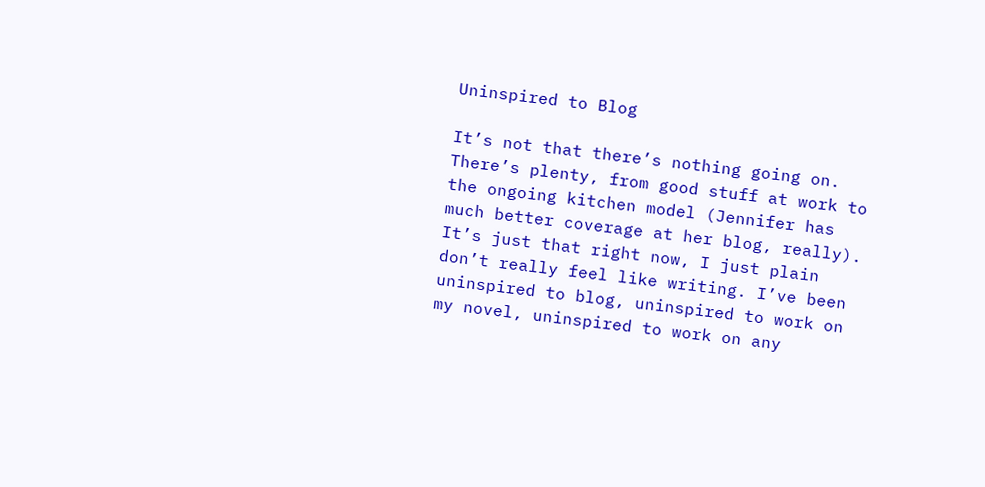Uninspired to Blog

It’s not that there’s nothing going on. There’s plenty, from good stuff at work to the ongoing kitchen model (Jennifer has much better coverage at her blog, really). It’s just that right now, I just plain don’t really feel like writing. I’ve been uninspired to blog, uninspired to work on my novel, uninspired to work on any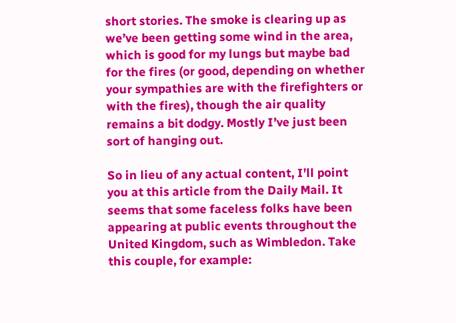short stories. The smoke is clearing up as we’ve been getting some wind in the area, which is good for my lungs but maybe bad for the fires (or good, depending on whether your sympathies are with the firefighters or with the fires), though the air quality remains a bit dodgy. Mostly I’ve just been sort of hanging out.

So in lieu of any actual content, I’ll point you at this article from the Daily Mail. It seems that some faceless folks have been appearing at public events throughout the United Kingdom, such as Wimbledon. Take this couple, for example: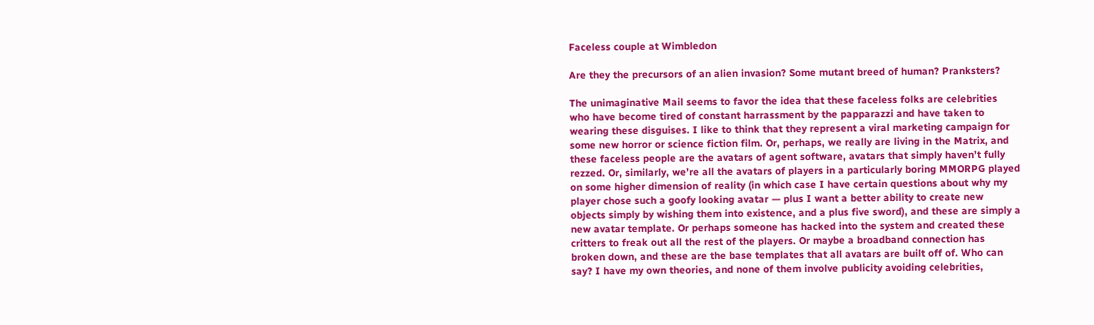Faceless couple at Wimbledon

Are they the precursors of an alien invasion? Some mutant breed of human? Pranksters?

The unimaginative Mail seems to favor the idea that these faceless folks are celebrities who have become tired of constant harrassment by the papparazzi and have taken to wearing these disguises. I like to think that they represent a viral marketing campaign for some new horror or science fiction film. Or, perhaps, we really are living in the Matrix, and these faceless people are the avatars of agent software, avatars that simply haven’t fully rezzed. Or, similarly, we’re all the avatars of players in a particularly boring MMORPG played on some higher dimension of reality (in which case I have certain questions about why my player chose such a goofy looking avatar — plus I want a better ability to create new objects simply by wishing them into existence, and a plus five sword), and these are simply a new avatar template. Or perhaps someone has hacked into the system and created these critters to freak out all the rest of the players. Or maybe a broadband connection has broken down, and these are the base templates that all avatars are built off of. Who can say? I have my own theories, and none of them involve publicity avoiding celebrities,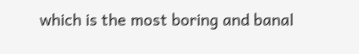which is the most boring and banal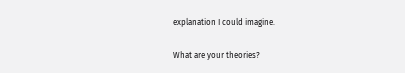explanation I could imagine.

What are your theories?